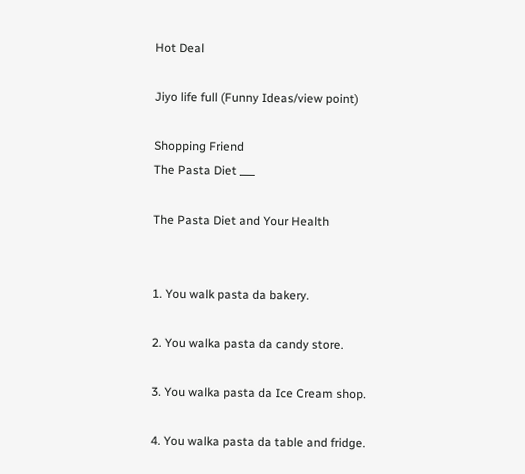Hot Deal

Jiyo life full (Funny Ideas/view point)

Shopping Friend
The Pasta Diet ___

The Pasta Diet and Your Health


1. You walk pasta da bakery.

2. You walka pasta da candy store.

3. You walka pasta da Ice Cream shop.

4. You walka pasta da table and fridge.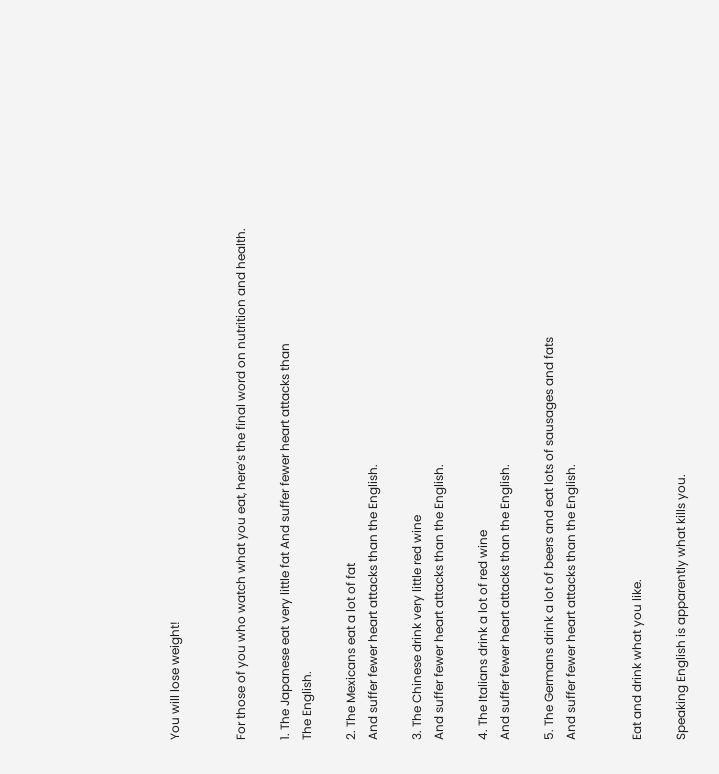You will lose weight!


For those of you who watch what you eat, here’s the final word on nutrition and health.

1. The Japanese eat very little fat And suffer fewer heart attacks than
The English.

2. The Mexicans eat a lot of fat
And suffer fewer heart attacks than the English.

3. The Chinese drink very little red wine
And suffer fewer heart attacks than the English.

4. The Italians drink a lot of red wine
And suffer fewer heart attacks than the English.

5. The Germans drink a lot of beers and eat lots of sausages and fats
And suffer fewer heart attacks than the English.


Eat and drink what you like.

Speaking English is apparently what kills you.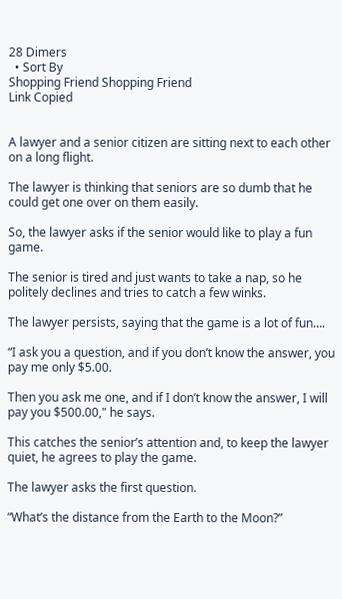28 Dimers
  • Sort By
Shopping Friend Shopping Friend
Link Copied


A lawyer and a senior citizen are sitting next to each other on a long flight.

The lawyer is thinking that seniors are so dumb that he could get one over on them easily.

So, the lawyer asks if the senior would like to play a fun game.

The senior is tired and just wants to take a nap, so he politely declines and tries to catch a few winks.

The lawyer persists, saying that the game is a lot of fun….

“I ask you a question, and if you don’t know the answer, you pay me only $5.00.

Then you ask me one, and if I don’t know the answer, I will pay you $500.00," he says.

This catches the senior’s attention and, to keep the lawyer quiet, he agrees to play the game.

The lawyer asks the first question.

“What’s the distance from the Earth to the Moon?”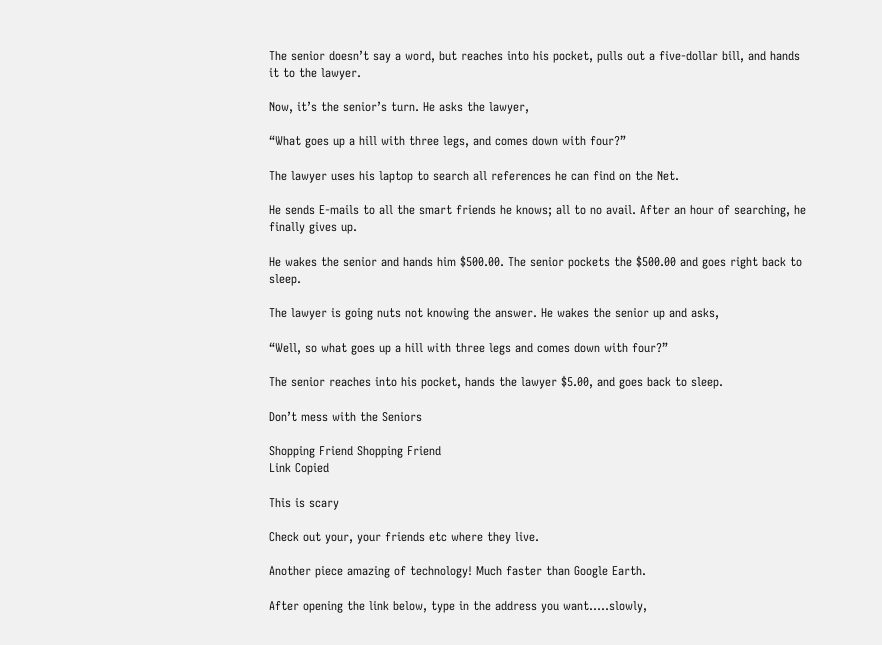The senior doesn’t say a word, but reaches into his pocket, pulls out a five-dollar bill, and hands it to the lawyer.

Now, it’s the senior’s turn. He asks the lawyer,

“What goes up a hill with three legs, and comes down with four?”

The lawyer uses his laptop to search all references he can find on the Net.

He sends E-mails to all the smart friends he knows; all to no avail. After an hour of searching, he finally gives up.

He wakes the senior and hands him $500.00. The senior pockets the $500.00 and goes right back to sleep.

The lawyer is going nuts not knowing the answer. He wakes the senior up and asks,

“Well, so what goes up a hill with three legs and comes down with four?”

The senior reaches into his pocket, hands the lawyer $5.00, and goes back to sleep.

Don’t mess with the Seniors

Shopping Friend Shopping Friend
Link Copied

This is scary

Check out your, your friends etc where they live.

Another piece amazing of technology! Much faster than Google Earth.

After opening the link below, type in the address you want…..slowly,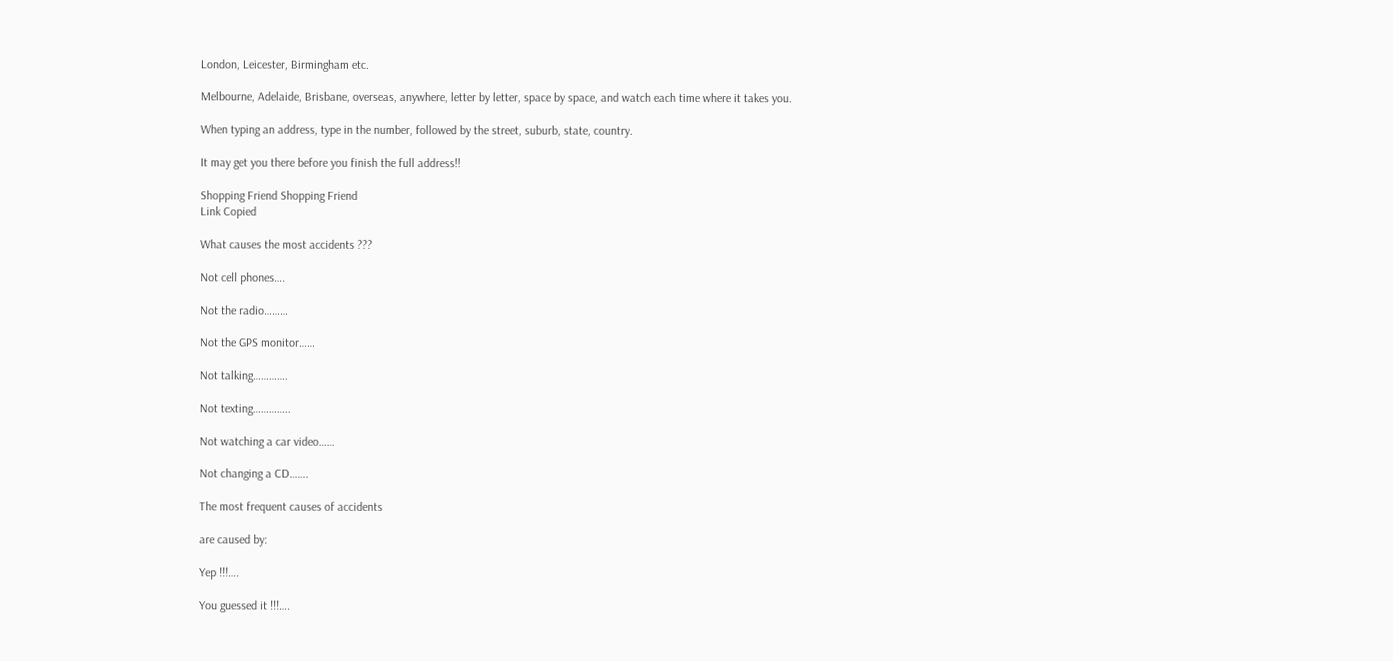London, Leicester, Birmingham etc.

Melbourne, Adelaide, Brisbane, overseas, anywhere, letter by letter, space by space, and watch each time where it takes you.

When typing an address, type in the number, followed by the street, suburb, state, country.

It may get you there before you finish the full address!!

Shopping Friend Shopping Friend
Link Copied

What causes the most accidents ???

Not cell phones….

Not the radio………

Not the GPS monitor……

Not talking………….

Not texting…………..

Not watching a car video……

Not changing a CD…….

The most frequent causes of accidents

are caused by:

Yep !!!….

You guessed it !!!….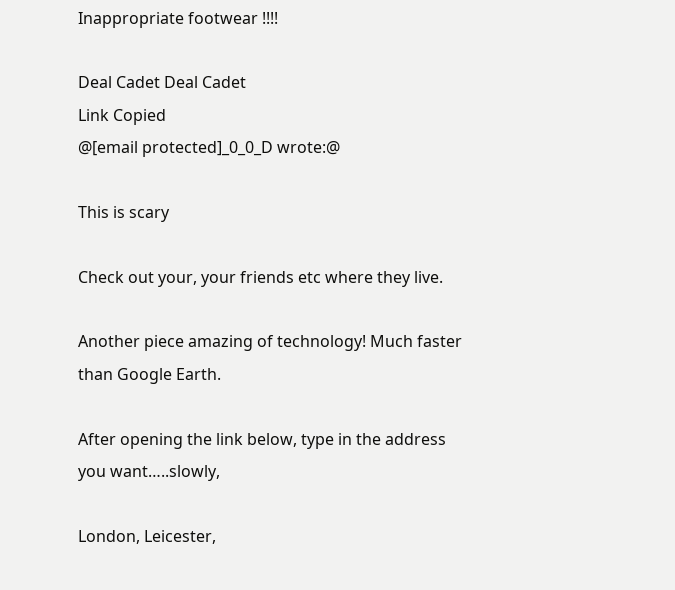Inappropriate footwear !!!!

Deal Cadet Deal Cadet
Link Copied
@[email protected]_0_0_D wrote:@

This is scary

Check out your, your friends etc where they live.

Another piece amazing of technology! Much faster than Google Earth.

After opening the link below, type in the address you want…..slowly,

London, Leicester,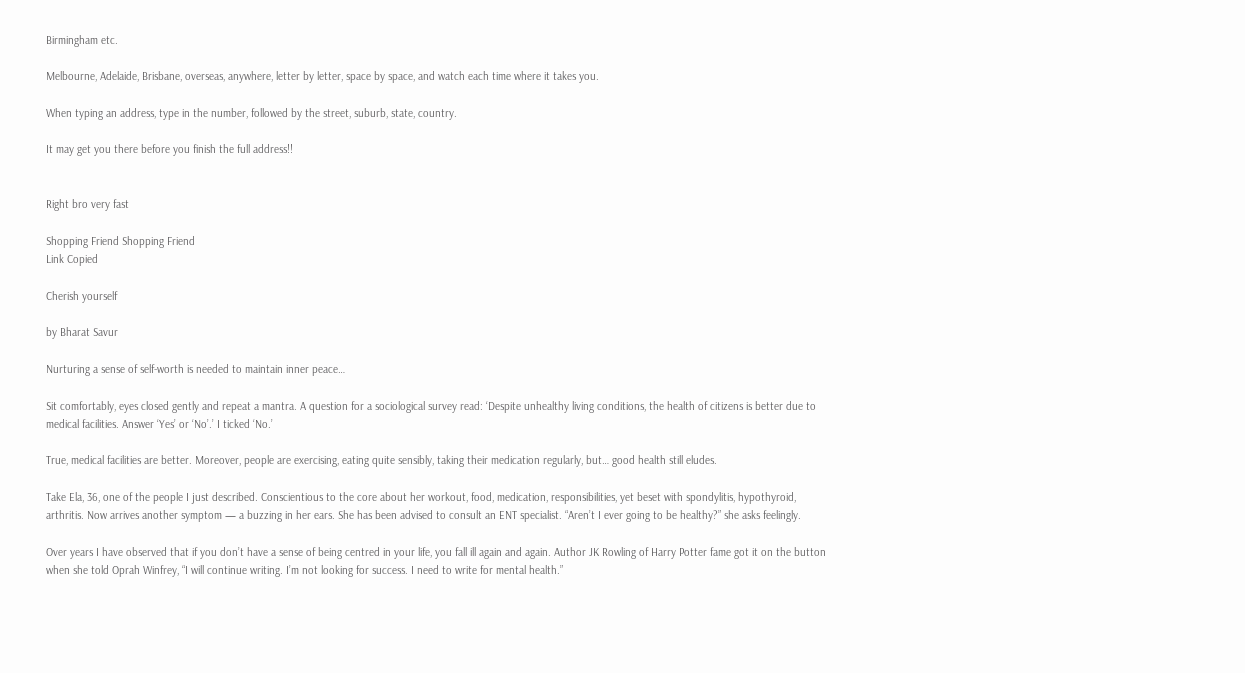Birmingham etc.

Melbourne, Adelaide, Brisbane, overseas, anywhere, letter by letter, space by space, and watch each time where it takes you.

When typing an address, type in the number, followed by the street, suburb, state, country.

It may get you there before you finish the full address!!


Right bro very fast

Shopping Friend Shopping Friend
Link Copied

Cherish yourself

by Bharat Savur

Nurturing a sense of self-worth is needed to maintain inner peace…

Sit comfortably, eyes closed gently and repeat a mantra. A question for a sociological survey read: ‘Despite unhealthy living conditions, the health of citizens is better due to medical facilities. Answer ‘Yes’ or ‘No’.’ I ticked ‘No.’

True, medical facilities are better. Moreover, people are exercising, eating quite sensibly, taking their medication regularly, but… good health still eludes.

Take Ela, 36, one of the people I just described. Conscientious to the core about her workout, food, medication, responsibilities, yet beset with spondylitis, hypothyroid, arthritis. Now arrives another symptom — a buzzing in her ears. She has been advised to consult an ENT specialist. “Aren’t I ever going to be healthy?” she asks feelingly.

Over years I have observed that if you don’t have a sense of being centred in your life, you fall ill again and again. Author JK Rowling of Harry Potter fame got it on the button when she told Oprah Winfrey, “I will continue writing. I’m not looking for success. I need to write for mental health.”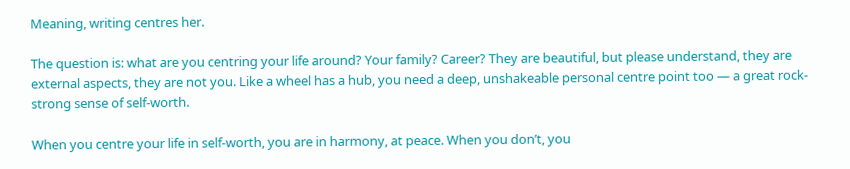Meaning, writing centres her.

The question is: what are you centring your life around? Your family? Career? They are beautiful, but please understand, they are external aspects, they are not you. Like a wheel has a hub, you need a deep, unshakeable personal centre point too — a great rock-strong sense of self-worth.

When you centre your life in self-worth, you are in harmony, at peace. When you don’t, you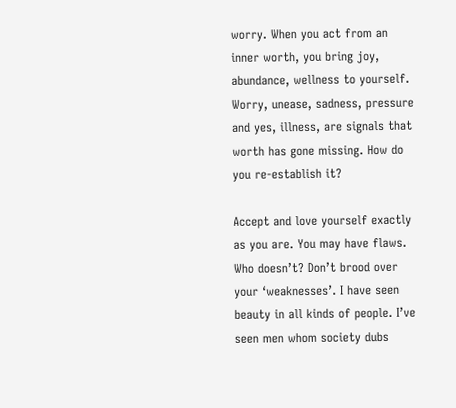worry. When you act from an inner worth, you bring joy, abundance, wellness to yourself. Worry, unease, sadness, pressure and yes, illness, are signals that worth has gone missing. How do you re-establish it?

Accept and love yourself exactly as you are. You may have flaws. Who doesn’t? Don’t brood over your ‘weaknesses’. I have seen beauty in all kinds of people. I’ve seen men whom society dubs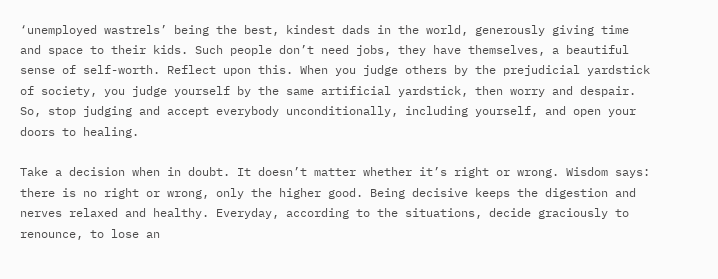‘unemployed wastrels’ being the best, kindest dads in the world, generously giving time and space to their kids. Such people don’t need jobs, they have themselves, a beautiful sense of self-worth. Reflect upon this. When you judge others by the prejudicial yardstick of society, you judge yourself by the same artificial yardstick, then worry and despair. So, stop judging and accept everybody unconditionally, including yourself, and open your doors to healing.

Take a decision when in doubt. It doesn’t matter whether it’s right or wrong. Wisdom says: there is no right or wrong, only the higher good. Being decisive keeps the digestion and nerves relaxed and healthy. Everyday, according to the situations, decide graciously to renounce, to lose an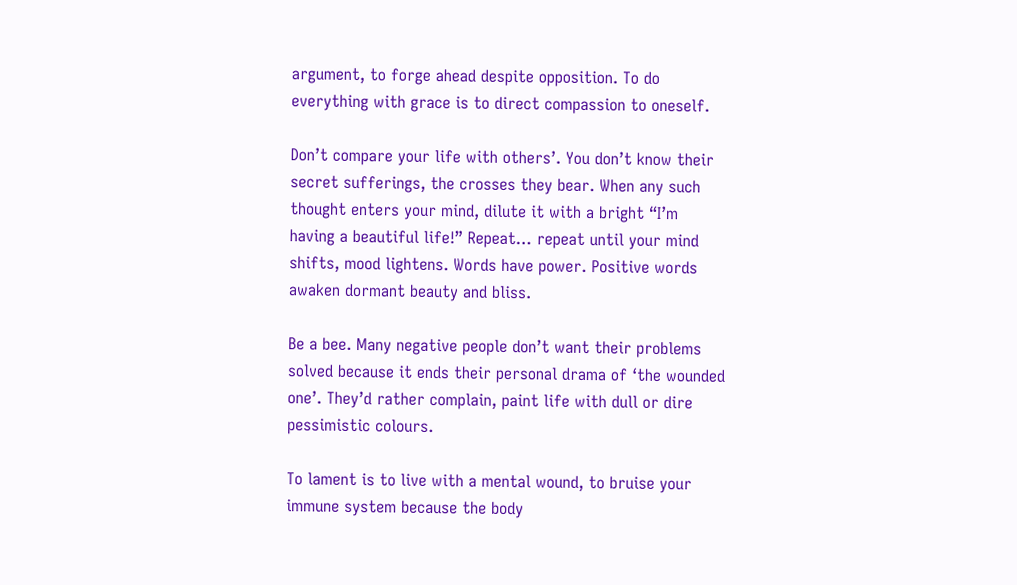argument, to forge ahead despite opposition. To do everything with grace is to direct compassion to oneself.

Don’t compare your life with others’. You don’t know their secret sufferings, the crosses they bear. When any such thought enters your mind, dilute it with a bright “I’m having a beautiful life!” Repeat… repeat until your mind shifts, mood lightens. Words have power. Positive words awaken dormant beauty and bliss.

Be a bee. Many negative people don’t want their problems solved because it ends their personal drama of ‘the wounded one’. They’d rather complain, paint life with dull or dire pessimistic colours.

To lament is to live with a mental wound, to bruise your immune system because the body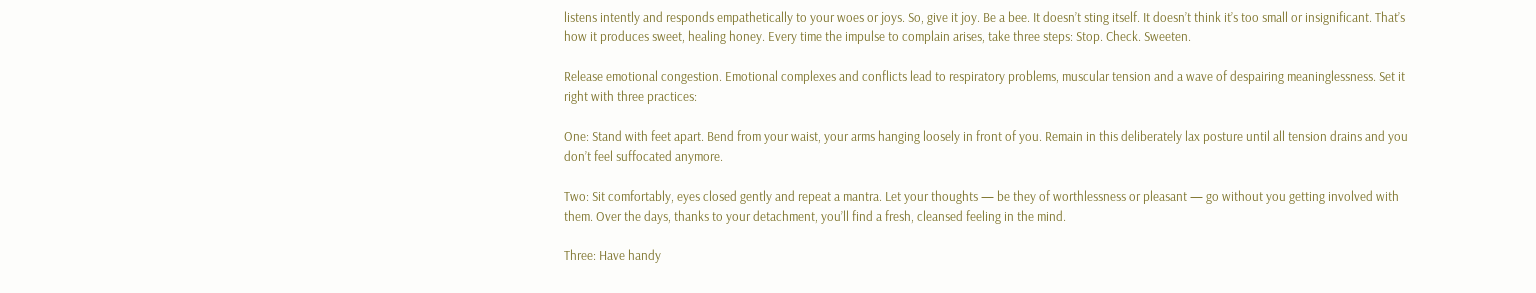listens intently and responds empathetically to your woes or joys. So, give it joy. Be a bee. It doesn’t sting itself. It doesn’t think it’s too small or insignificant. That’s how it produces sweet, healing honey. Every time the impulse to complain arises, take three steps: Stop. Check. Sweeten.

Release emotional congestion. Emotional complexes and conflicts lead to respiratory problems, muscular tension and a wave of despairing meaninglessness. Set it right with three practices:

One: Stand with feet apart. Bend from your waist, your arms hanging loosely in front of you. Remain in this deliberately lax posture until all tension drains and you don’t feel suffocated anymore.

Two: Sit comfortably, eyes closed gently and repeat a mantra. Let your thoughts — be they of worthlessness or pleasant — go without you getting involved with them. Over the days, thanks to your detachment, you’ll find a fresh, cleansed feeling in the mind.

Three: Have handy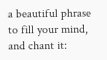a beautiful phrase to fill your mind, and chant it: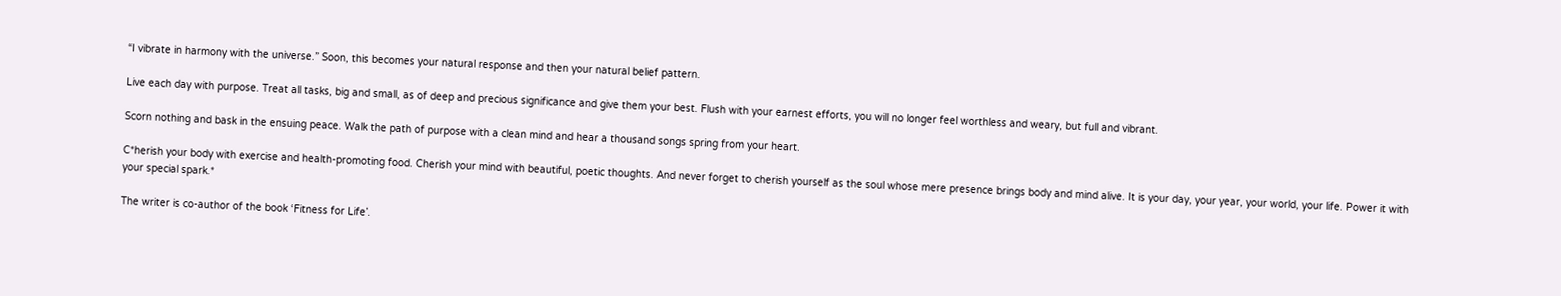“I vibrate in harmony with the universe.” Soon, this becomes your natural response and then your natural belief pattern.

Live each day with purpose. Treat all tasks, big and small, as of deep and precious significance and give them your best. Flush with your earnest efforts, you will no longer feel worthless and weary, but full and vibrant.

Scorn nothing and bask in the ensuing peace. Walk the path of purpose with a clean mind and hear a thousand songs spring from your heart.

C*herish your body with exercise and health-promoting food. Cherish your mind with beautiful, poetic thoughts. And never forget to cherish yourself as the soul whose mere presence brings body and mind alive. It is your day, your year, your world, your life. Power it with your special spark.*

The writer is co-author of the book ‘Fitness for Life’.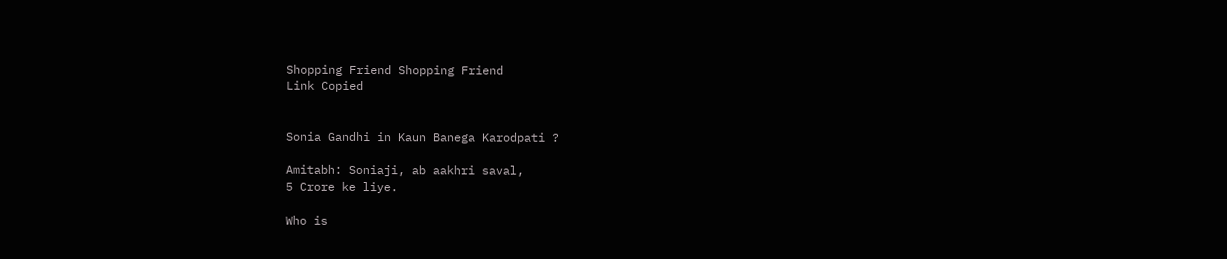Shopping Friend Shopping Friend
Link Copied


Sonia Gandhi in Kaun Banega Karodpati ?

Amitabh: Soniaji, ab aakhri saval,
5 Crore ke liye.

Who is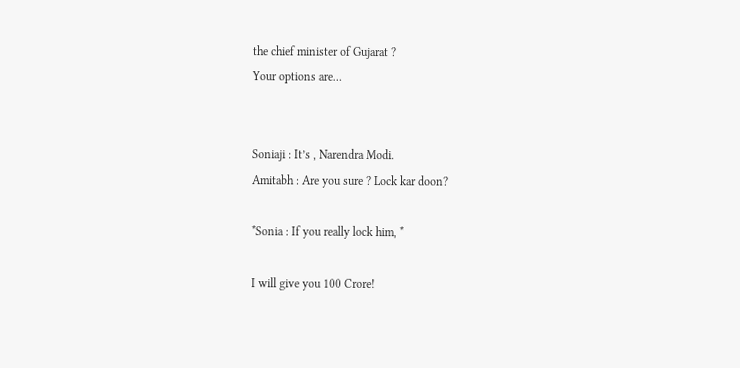the chief minister of Gujarat ?
Your options are…


Soniaji : It’s , Narendra Modi.
Amitabh : Are you sure ? Lock kar doon?

*Sonia : If you really lock him, *

I will give you 100 Crore!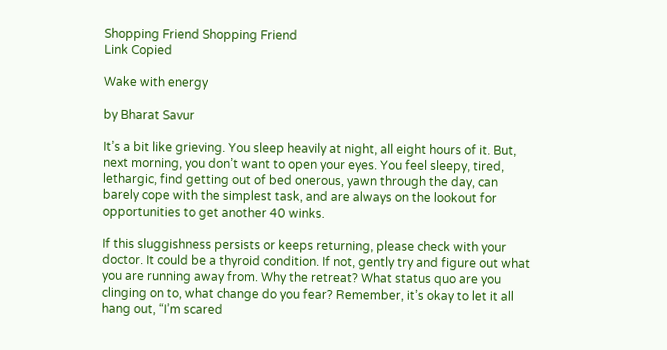Shopping Friend Shopping Friend
Link Copied

Wake with energy

by Bharat Savur

It’s a bit like grieving. You sleep heavily at night, all eight hours of it. But, next morning, you don’t want to open your eyes. You feel sleepy, tired, lethargic, find getting out of bed onerous, yawn through the day, can barely cope with the simplest task, and are always on the lookout for opportunities to get another 40 winks.

If this sluggishness persists or keeps returning, please check with your doctor. It could be a thyroid condition. If not, gently try and figure out what you are running away from. Why the retreat? What status quo are you clinging on to, what change do you fear? Remember, it’s okay to let it all hang out, “I’m scared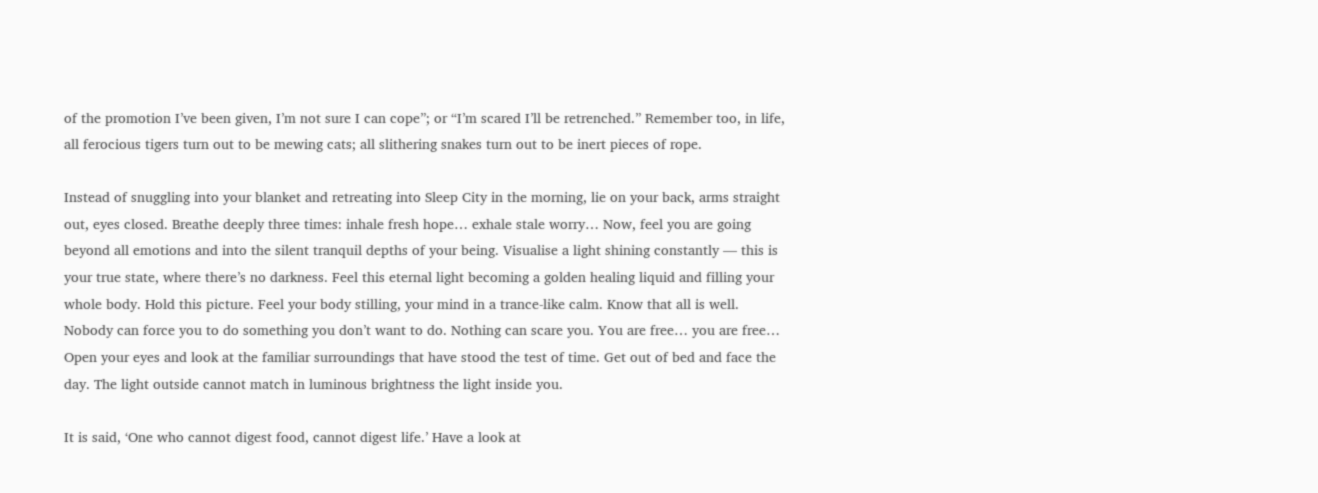of the promotion I’ve been given, I’m not sure I can cope”; or “I’m scared I’ll be retrenched.” Remember too, in life, all ferocious tigers turn out to be mewing cats; all slithering snakes turn out to be inert pieces of rope.

Instead of snuggling into your blanket and retreating into Sleep City in the morning, lie on your back, arms straight out, eyes closed. Breathe deeply three times: inhale fresh hope… exhale stale worry… Now, feel you are going beyond all emotions and into the silent tranquil depths of your being. Visualise a light shining constantly — this is your true state, where there’s no darkness. Feel this eternal light becoming a golden healing liquid and filling your whole body. Hold this picture. Feel your body stilling, your mind in a trance-like calm. Know that all is well. Nobody can force you to do something you don’t want to do. Nothing can scare you. You are free… you are free… Open your eyes and look at the familiar surroundings that have stood the test of time. Get out of bed and face the day. The light outside cannot match in luminous brightness the light inside you.

It is said, ‘One who cannot digest food, cannot digest life.’ Have a look at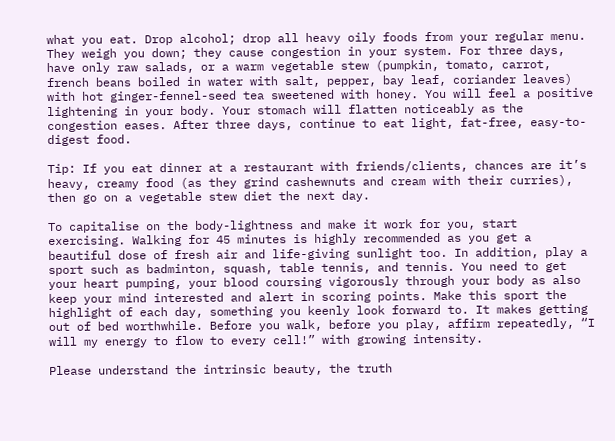what you eat. Drop alcohol; drop all heavy oily foods from your regular menu. They weigh you down; they cause congestion in your system. For three days, have only raw salads, or a warm vegetable stew (pumpkin, tomato, carrot, french beans boiled in water with salt, pepper, bay leaf, coriander leaves) with hot ginger-fennel-seed tea sweetened with honey. You will feel a positive lightening in your body. Your stomach will flatten noticeably as the congestion eases. After three days, continue to eat light, fat-free, easy-to-digest food.

Tip: If you eat dinner at a restaurant with friends/clients, chances are it’s heavy, creamy food (as they grind cashewnuts and cream with their curries), then go on a vegetable stew diet the next day.

To capitalise on the body-lightness and make it work for you, start exercising. Walking for 45 minutes is highly recommended as you get a beautiful dose of fresh air and life-giving sunlight too. In addition, play a sport such as badminton, squash, table tennis, and tennis. You need to get your heart pumping, your blood coursing vigorously through your body as also keep your mind interested and alert in scoring points. Make this sport the highlight of each day, something you keenly look forward to. It makes getting out of bed worthwhile. Before you walk, before you play, affirm repeatedly, “I will my energy to flow to every cell!” with growing intensity.

Please understand the intrinsic beauty, the truth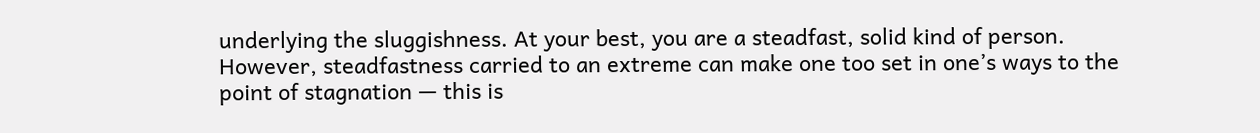underlying the sluggishness. At your best, you are a steadfast, solid kind of person. However, steadfastness carried to an extreme can make one too set in one’s ways to the point of stagnation — this is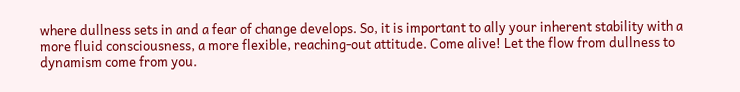where dullness sets in and a fear of change develops. So, it is important to ally your inherent stability with a more fluid consciousness, a more flexible, reaching-out attitude. Come alive! Let the flow from dullness to dynamism come from you.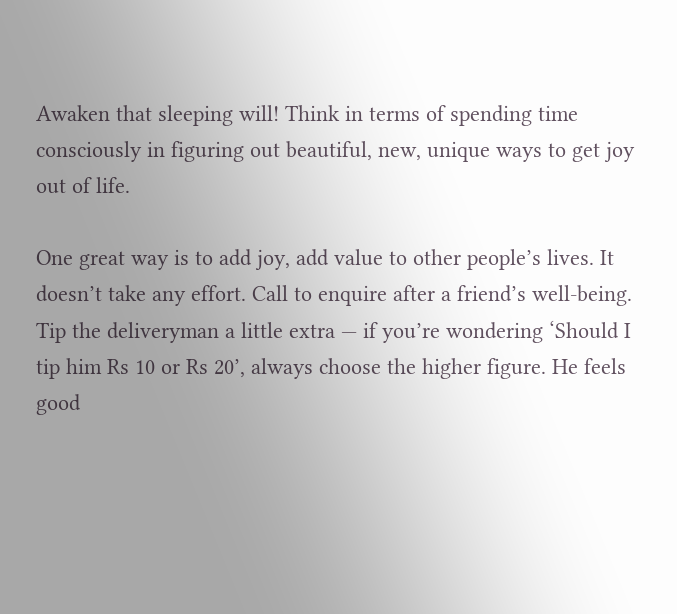Awaken that sleeping will! Think in terms of spending time consciously in figuring out beautiful, new, unique ways to get joy out of life.

One great way is to add joy, add value to other people’s lives. It doesn’t take any effort. Call to enquire after a friend’s well-being. Tip the deliveryman a little extra — if you’re wondering ‘Should I tip him Rs 10 or Rs 20’, always choose the higher figure. He feels good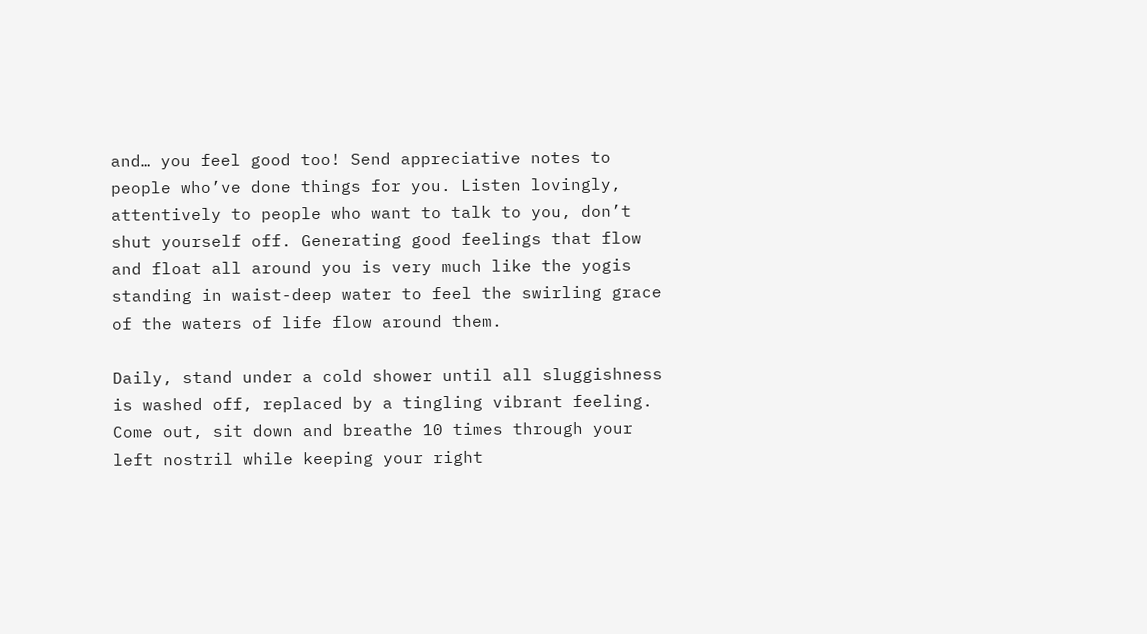and… you feel good too! Send appreciative notes to people who’ve done things for you. Listen lovingly, attentively to people who want to talk to you, don’t shut yourself off. Generating good feelings that flow and float all around you is very much like the yogis standing in waist-deep water to feel the swirling grace of the waters of life flow around them.

Daily, stand under a cold shower until all sluggishness is washed off, replaced by a tingling vibrant feeling. Come out, sit down and breathe 10 times through your left nostril while keeping your right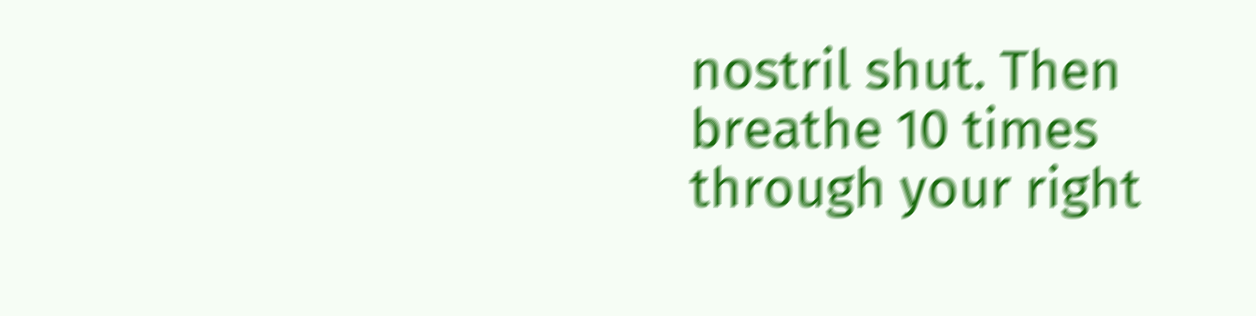nostril shut. Then breathe 10 times through your right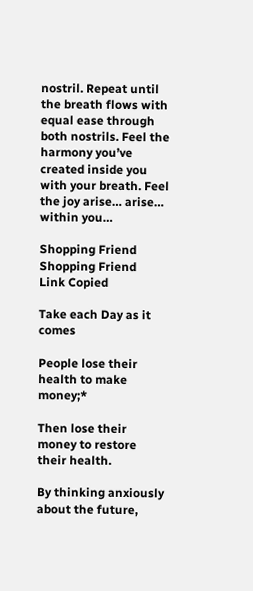nostril. Repeat until the breath flows with equal ease through both nostrils. Feel the harmony you’ve created inside you with your breath. Feel the joy arise… arise… within you…

Shopping Friend Shopping Friend
Link Copied

Take each Day as it comes

People lose their health to make money;*

Then lose their money to restore their health.

By thinking anxiously about the future,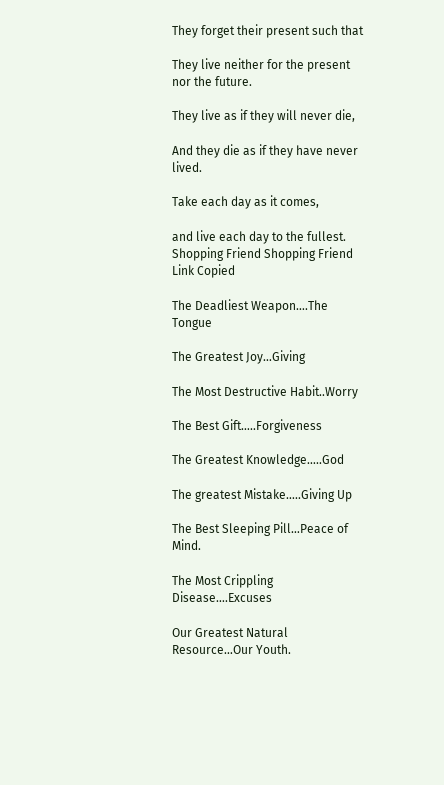They forget their present such that

They live neither for the present nor the future.

They live as if they will never die,

And they die as if they have never lived.

Take each day as it comes,

and live each day to the fullest.
Shopping Friend Shopping Friend
Link Copied

The Deadliest Weapon….The Tongue

The Greatest Joy…Giving

The Most Destructive Habit..Worry

The Best Gift…..Forgiveness

The Greatest Knowledge…..God

The greatest Mistake…..Giving Up

The Best Sleeping Pill…Peace of Mind.

The Most Crippling Disease….Excuses

Our Greatest Natural Resource…Our Youth.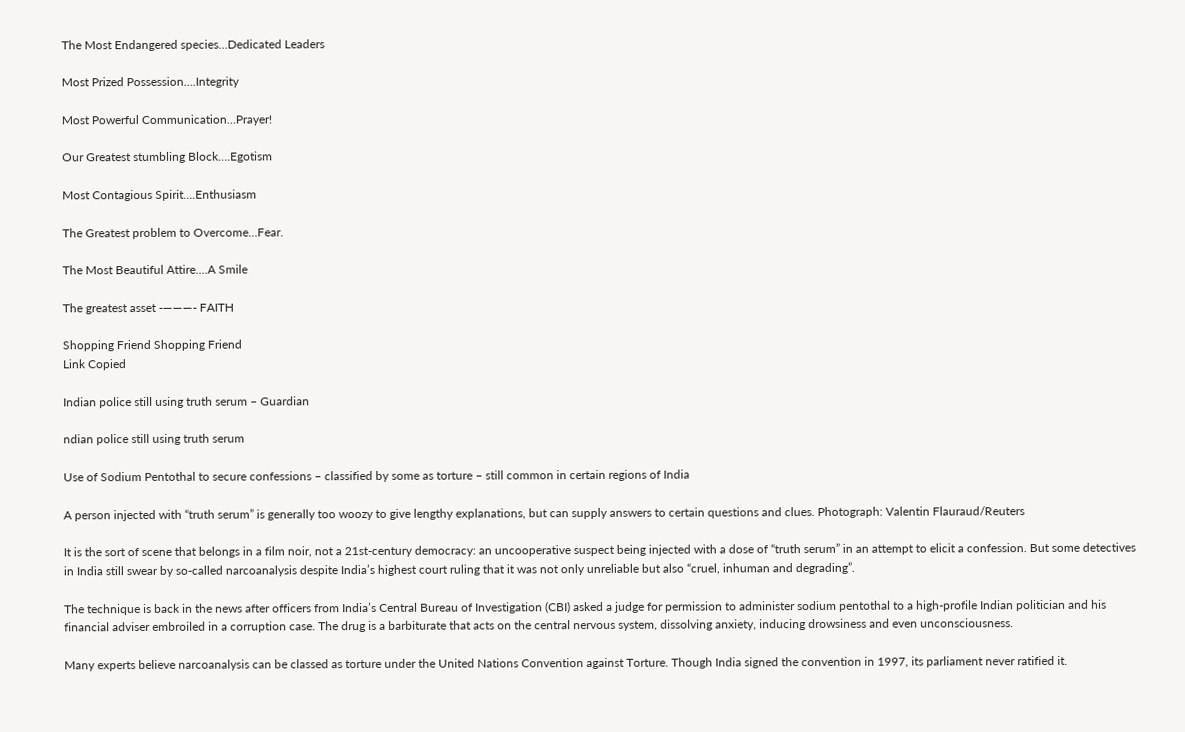The Most Endangered species…Dedicated Leaders

Most Prized Possession….Integrity

Most Powerful Communication…Prayer!

Our Greatest stumbling Block….Egotism

Most Contagious Spirit….Enthusiasm

The Greatest problem to Overcome…Fear.

The Most Beautiful Attire….A Smile

The greatest asset -———- FAITH

Shopping Friend Shopping Friend
Link Copied

Indian police still using truth serum – Guardian

ndian police still using truth serum

Use of Sodium Pentothal to secure confessions – classified by some as torture – still common in certain regions of India

A person injected with “truth serum” is generally too woozy to give lengthy explanations, but can supply answers to certain questions and clues. Photograph: Valentin Flauraud/Reuters

It is the sort of scene that belongs in a film noir, not a 21st-century democracy: an uncooperative suspect being injected with a dose of “truth serum” in an attempt to elicit a confession. But some detectives in India still swear by so-called narcoanalysis despite India’s highest court ruling that it was not only unreliable but also “cruel, inhuman and degrading”.

The technique is back in the news after officers from India’s Central Bureau of Investigation (CBI) asked a judge for permission to administer sodium pentothal to a high-profile Indian politician and his financial adviser embroiled in a corruption case. The drug is a barbiturate that acts on the central nervous system, dissolving anxiety, inducing drowsiness and even unconsciousness.

Many experts believe narcoanalysis can be classed as torture under the United Nations Convention against Torture. Though India signed the convention in 1997, its parliament never ratified it.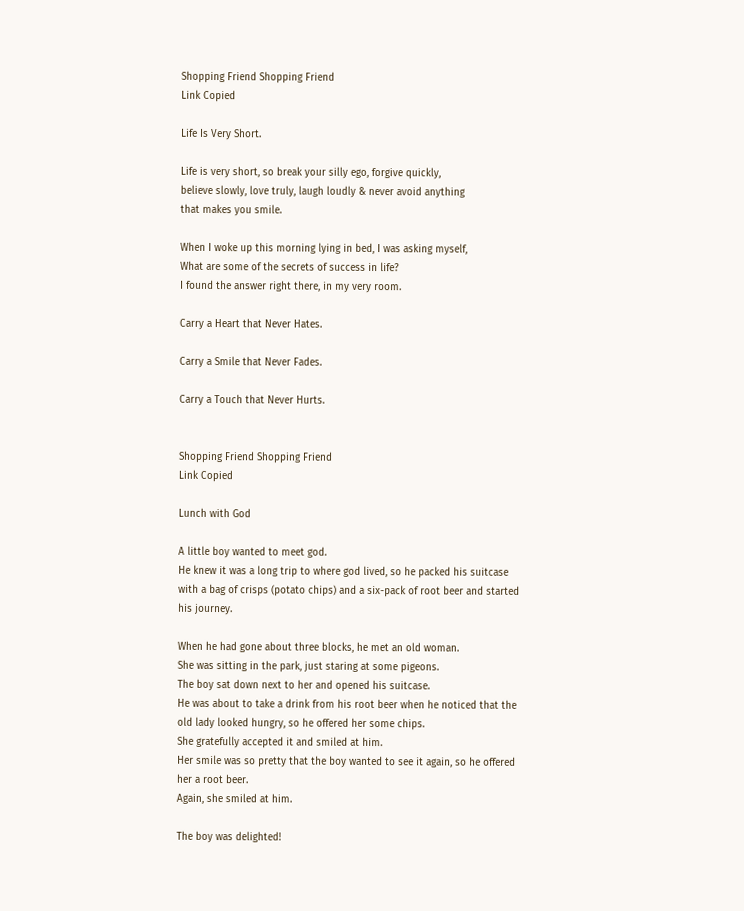Shopping Friend Shopping Friend
Link Copied

Life Is Very Short.

Life is very short, so break your silly ego, forgive quickly,
believe slowly, love truly, laugh loudly & never avoid anything
that makes you smile.

When I woke up this morning lying in bed, I was asking myself,
What are some of the secrets of success in life?
I found the answer right there, in my very room.

Carry a Heart that Never Hates.

Carry a Smile that Never Fades.

Carry a Touch that Never Hurts.


Shopping Friend Shopping Friend
Link Copied

Lunch with God

A little boy wanted to meet god.
He knew it was a long trip to where god lived, so he packed his suitcase with a bag of crisps (potato chips) and a six-pack of root beer and started his journey.

When he had gone about three blocks, he met an old woman.
She was sitting in the park, just staring at some pigeons.
The boy sat down next to her and opened his suitcase.
He was about to take a drink from his root beer when he noticed that the old lady looked hungry, so he offered her some chips.
She gratefully accepted it and smiled at him.
Her smile was so pretty that the boy wanted to see it again, so he offered her a root beer.
Again, she smiled at him.

The boy was delighted!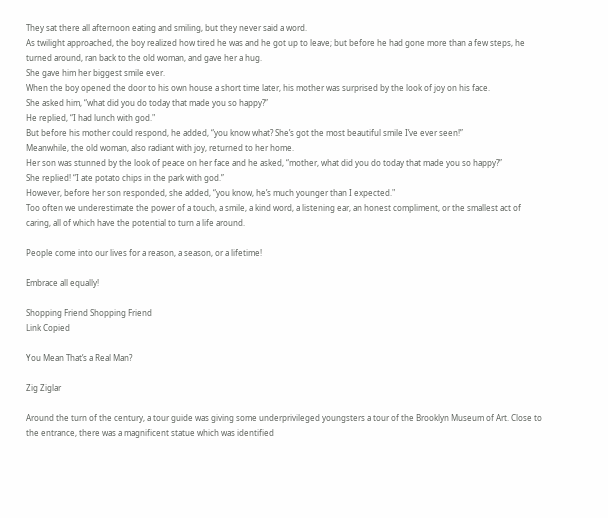They sat there all afternoon eating and smiling, but they never said a word.
As twilight approached, the boy realized how tired he was and he got up to leave; but before he had gone more than a few steps, he turned around, ran back to the old woman, and gave her a hug.
She gave him her biggest smile ever.
When the boy opened the door to his own house a short time later, his mother was surprised by the look of joy on his face.
She asked him, “what did you do today that made you so happy?”
He replied, “I had lunch with god."
But before his mother could respond, he added, “you know what? She’s got the most beautiful smile I’ve ever seen!”
Meanwhile, the old woman, also radiant with joy, returned to her home.
Her son was stunned by the look of peace on her face and he asked, “mother, what did you do today that made you so happy?”
She replied! “I ate potato chips in the park with god.”
However, before her son responded, she added, “you know, he’s much younger than I expected."
Too often we underestimate the power of a touch, a smile, a kind word, a listening ear, an honest compliment, or the smallest act of caring, all of which have the potential to turn a life around.

People come into our lives for a reason, a season, or a lifetime!

Embrace all equally!

Shopping Friend Shopping Friend
Link Copied

You Mean That’s a Real Man?

Zig Ziglar

Around the turn of the century, a tour guide was giving some underprivileged youngsters a tour of the Brooklyn Museum of Art. Close to the entrance, there was a magnificent statue which was identified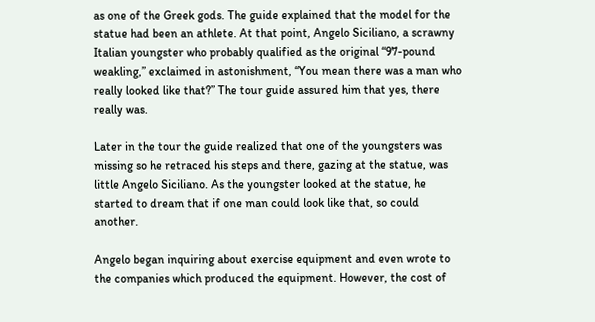as one of the Greek gods. The guide explained that the model for the statue had been an athlete. At that point, Angelo Siciliano, a scrawny Italian youngster who probably qualified as the original “97-pound weakling,” exclaimed in astonishment, “You mean there was a man who really looked like that?” The tour guide assured him that yes, there really was.

Later in the tour the guide realized that one of the youngsters was missing so he retraced his steps and there, gazing at the statue, was little Angelo Siciliano. As the youngster looked at the statue, he started to dream that if one man could look like that, so could another.

Angelo began inquiring about exercise equipment and even wrote to the companies which produced the equipment. However, the cost of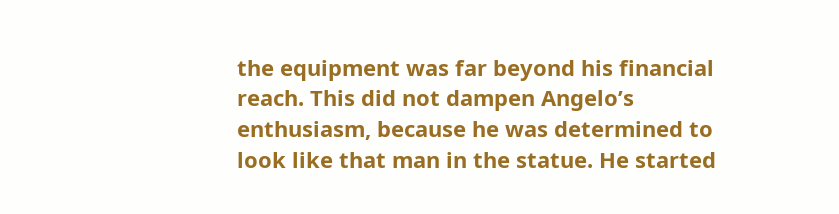the equipment was far beyond his financial reach. This did not dampen Angelo’s enthusiasm, because he was determined to look like that man in the statue. He started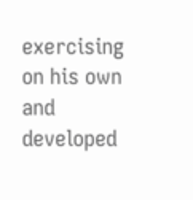exercising on his own and developed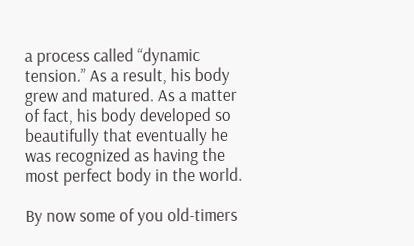a process called “dynamic tension.” As a result, his body grew and matured. As a matter of fact, his body developed so beautifully that eventually he was recognized as having the most perfect body in the world.

By now some of you old-timers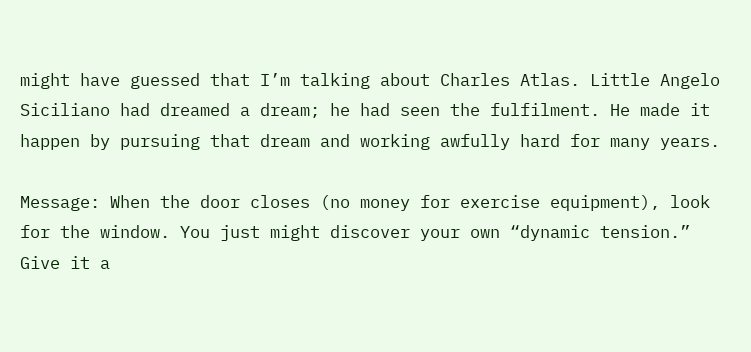might have guessed that I’m talking about Charles Atlas. Little Angelo Siciliano had dreamed a dream; he had seen the fulfilment. He made it happen by pursuing that dream and working awfully hard for many years.

Message: When the door closes (no money for exercise equipment), look for the window. You just might discover your own “dynamic tension.” Give it a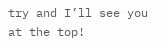try and I’ll see you at the top!